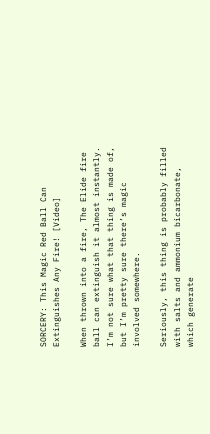SORCERY: This Magic Red Ball Can Extinguishes Any Fire! [Video]

When thrown into a fire, The Elide fire ball can extinguish it almost instantly. I’m not sure what that thing is made of, but I’m pretty sure there’s magic involved somewhere.

Seriously, this thing is probably filled with salts and ammonium bicarbonate, which generate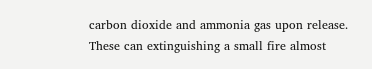carbon dioxide and ammonia gas upon release. These can extinguishing a small fire almost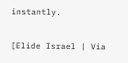instantly.

[Elide Israel | Via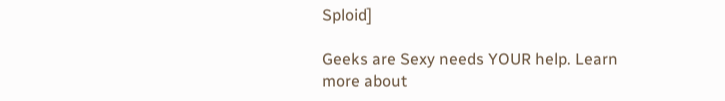Sploid]

Geeks are Sexy needs YOUR help. Learn more about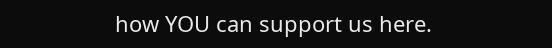how YOU can support us here.